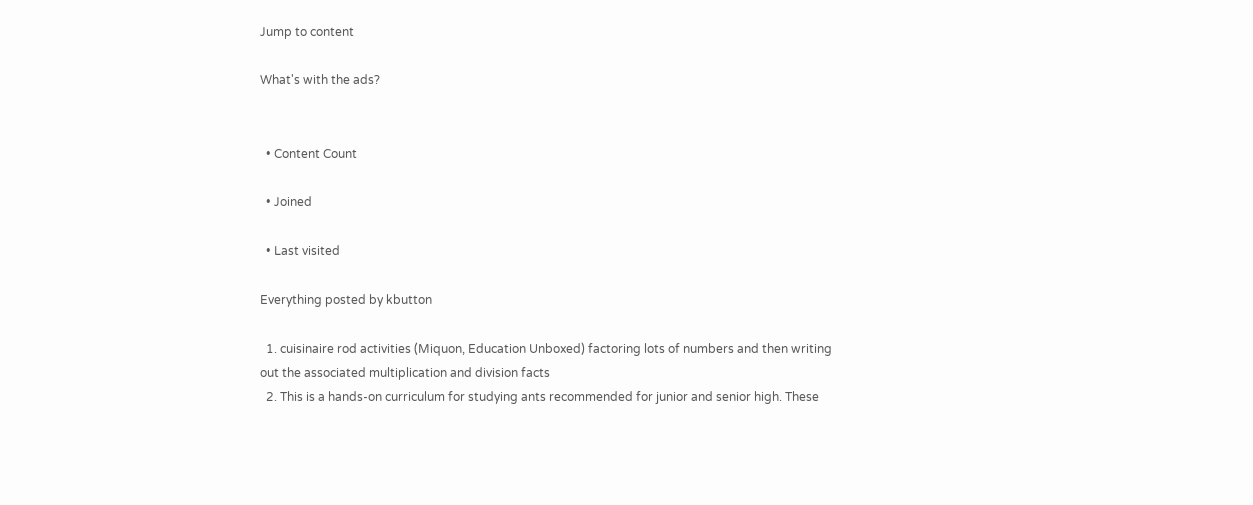Jump to content

What's with the ads?


  • Content Count

  • Joined

  • Last visited

Everything posted by kbutton

  1. cuisinaire rod activities (Miquon, Education Unboxed) factoring lots of numbers and then writing out the associated multiplication and division facts
  2. This is a hands-on curriculum for studying ants recommended for junior and senior high. These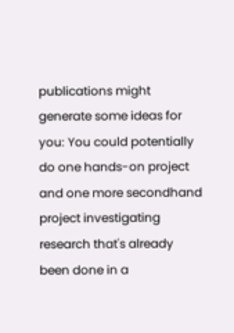publications might generate some ideas for you: You could potentially do one hands-on project and one more secondhand project investigating research that's already been done in a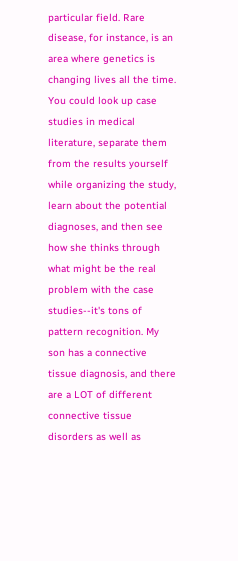particular field. Rare disease, for instance, is an area where genetics is changing lives all the time. You could look up case studies in medical literature, separate them from the results yourself while organizing the study, learn about the potential diagnoses, and then see how she thinks through what might be the real problem with the case studies--it's tons of pattern recognition. My son has a connective tissue diagnosis, and there are a LOT of different connective tissue disorders as well as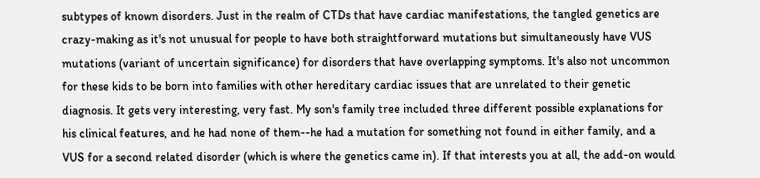subtypes of known disorders. Just in the realm of CTDs that have cardiac manifestations, the tangled genetics are crazy-making as it's not unusual for people to have both straightforward mutations but simultaneously have VUS mutations (variant of uncertain significance) for disorders that have overlapping symptoms. It's also not uncommon for these kids to be born into families with other hereditary cardiac issues that are unrelated to their genetic diagnosis. It gets very interesting, very fast. My son's family tree included three different possible explanations for his clinical features, and he had none of them--he had a mutation for something not found in either family, and a VUS for a second related disorder (which is where the genetics came in). If that interests you at all, the add-on would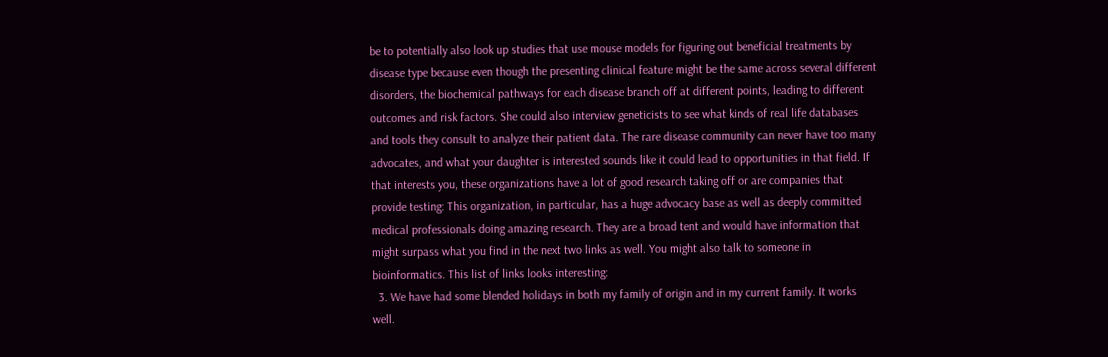be to potentially also look up studies that use mouse models for figuring out beneficial treatments by disease type because even though the presenting clinical feature might be the same across several different disorders, the biochemical pathways for each disease branch off at different points, leading to different outcomes and risk factors. She could also interview geneticists to see what kinds of real life databases and tools they consult to analyze their patient data. The rare disease community can never have too many advocates, and what your daughter is interested sounds like it could lead to opportunities in that field. If that interests you, these organizations have a lot of good research taking off or are companies that provide testing: This organization, in particular, has a huge advocacy base as well as deeply committed medical professionals doing amazing research. They are a broad tent and would have information that might surpass what you find in the next two links as well. You might also talk to someone in bioinformatics. This list of links looks interesting:
  3. We have had some blended holidays in both my family of origin and in my current family. It works well.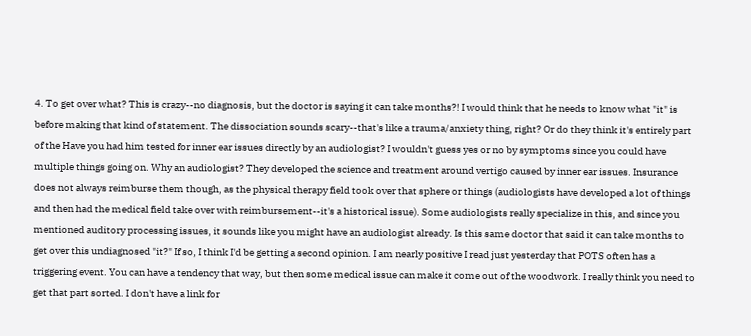4. To get over what? This is crazy--no diagnosis, but the doctor is saying it can take months?! I would think that he needs to know what "it" is before making that kind of statement. The dissociation sounds scary--that's like a trauma/anxiety thing, right? Or do they think it's entirely part of the Have you had him tested for inner ear issues directly by an audiologist? I wouldn't guess yes or no by symptoms since you could have multiple things going on. Why an audiologist? They developed the science and treatment around vertigo caused by inner ear issues. Insurance does not always reimburse them though, as the physical therapy field took over that sphere or things (audiologists have developed a lot of things and then had the medical field take over with reimbursement--it's a historical issue). Some audiologists really specialize in this, and since you mentioned auditory processing issues, it sounds like you might have an audiologist already. Is this same doctor that said it can take months to get over this undiagnosed "it?" If so, I think I'd be getting a second opinion. I am nearly positive I read just yesterday that POTS often has a triggering event. You can have a tendency that way, but then some medical issue can make it come out of the woodwork. I really think you need to get that part sorted. I don't have a link for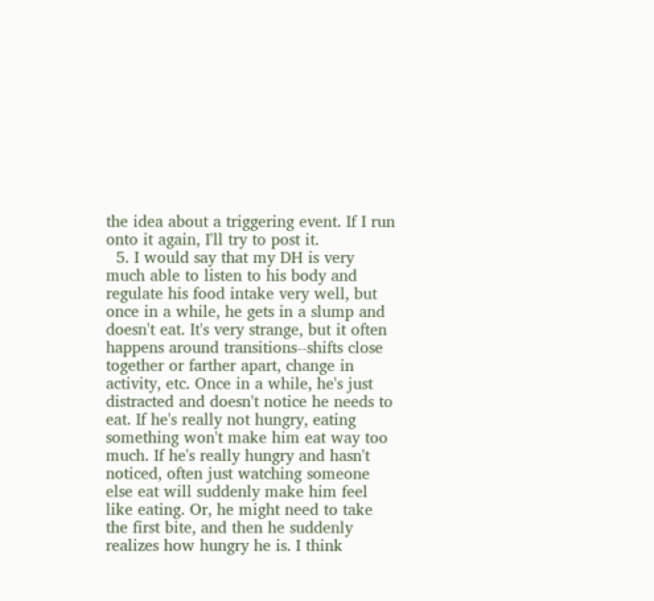the idea about a triggering event. If I run onto it again, I'll try to post it.
  5. I would say that my DH is very much able to listen to his body and regulate his food intake very well, but once in a while, he gets in a slump and doesn't eat. It's very strange, but it often happens around transitions--shifts close together or farther apart, change in activity, etc. Once in a while, he's just distracted and doesn't notice he needs to eat. If he's really not hungry, eating something won't make him eat way too much. If he's really hungry and hasn't noticed, often just watching someone else eat will suddenly make him feel like eating. Or, he might need to take the first bite, and then he suddenly realizes how hungry he is. I think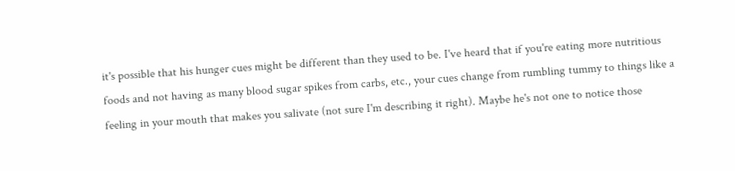it's possible that his hunger cues might be different than they used to be. I've heard that if you're eating more nutritious foods and not having as many blood sugar spikes from carbs, etc., your cues change from rumbling tummy to things like a feeling in your mouth that makes you salivate (not sure I'm describing it right). Maybe he's not one to notice those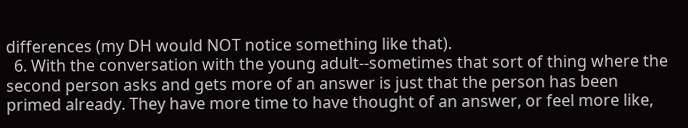differences (my DH would NOT notice something like that).
  6. With the conversation with the young adult--sometimes that sort of thing where the second person asks and gets more of an answer is just that the person has been primed already. They have more time to have thought of an answer, or feel more like,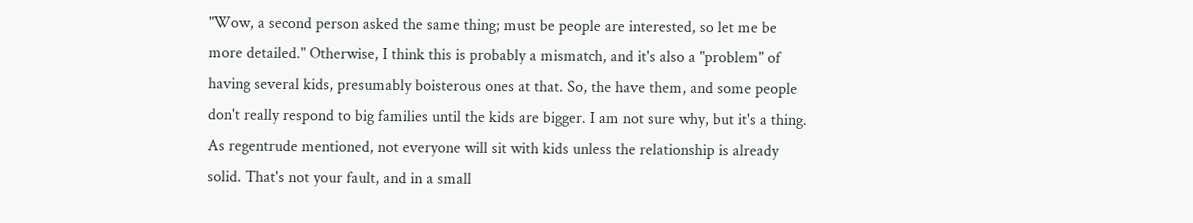"Wow, a second person asked the same thing; must be people are interested, so let me be more detailed." Otherwise, I think this is probably a mismatch, and it's also a "problem" of having several kids, presumably boisterous ones at that. So, the have them, and some people don't really respond to big families until the kids are bigger. I am not sure why, but it's a thing. As regentrude mentioned, not everyone will sit with kids unless the relationship is already solid. That's not your fault, and in a small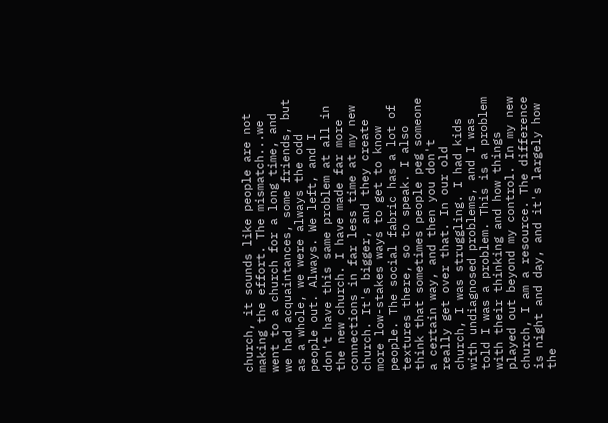church, it sounds like people are not making the effort. The mismatch...we went to a church for a long time, and we had acquaintances, some friends, but as a whole, we were always the odd people out. Always. We left, and I don't have this same problem at all in the new church. I have made far more connections in far less time at my new church. It's bigger, and they create more low-stakes ways to get to know people. The social fabric has a lot of textures there, so to speak. I also think that sometimes people peg someone a certain way, and then you don't really get over that. In our old church, I was struggling. I had kids with undiagnosed problems, and I was told I was a problem. This is a problem with their thinking and how things played out beyond my control. In my new church, I am a resource. The difference is night and day, and it's largely how the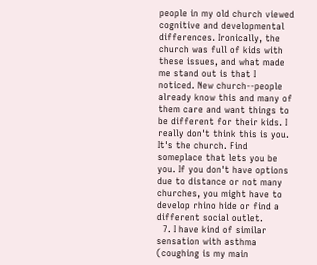people in my old church viewed cognitive and developmental differences. Ironically, the church was full of kids with these issues, and what made me stand out is that I noticed. New church--people already know this and many of them care and want things to be different for their kids. I really don't think this is you. It's the church. Find someplace that lets you be you. If you don't have options due to distance or not many churches, you might have to develop rhino hide or find a different social outlet.
  7. I have kind of similar sensation with asthma (coughing is my main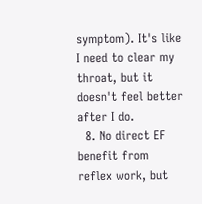symptom). It's like I need to clear my throat, but it doesn't feel better after I do.
  8. No direct EF benefit from reflex work, but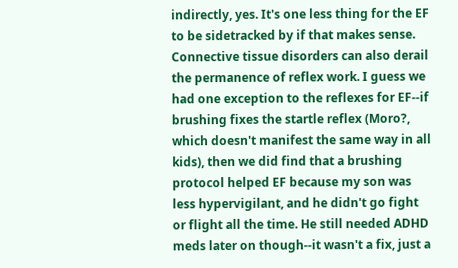indirectly, yes. It's one less thing for the EF to be sidetracked by if that makes sense. Connective tissue disorders can also derail the permanence of reflex work. I guess we had one exception to the reflexes for EF--if brushing fixes the startle reflex (Moro?, which doesn't manifest the same way in all kids), then we did find that a brushing protocol helped EF because my son was less hypervigilant, and he didn't go fight or flight all the time. He still needed ADHD meds later on though--it wasn't a fix, just a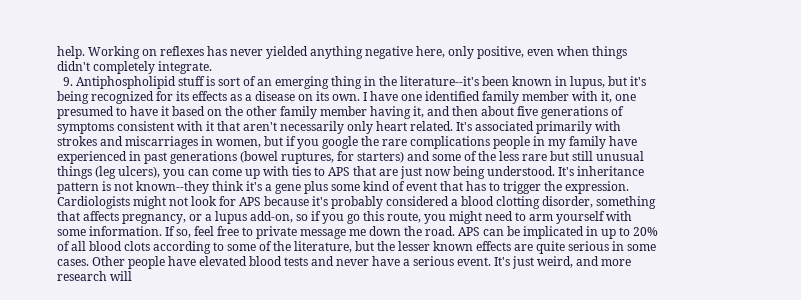help. Working on reflexes has never yielded anything negative here, only positive, even when things didn't completely integrate.
  9. Antiphospholipid stuff is sort of an emerging thing in the literature--it's been known in lupus, but it's being recognized for its effects as a disease on its own. I have one identified family member with it, one presumed to have it based on the other family member having it, and then about five generations of symptoms consistent with it that aren't necessarily only heart related. It's associated primarily with strokes and miscarriages in women, but if you google the rare complications people in my family have experienced in past generations (bowel ruptures, for starters) and some of the less rare but still unusual things (leg ulcers), you can come up with ties to APS that are just now being understood. It's inheritance pattern is not known--they think it's a gene plus some kind of event that has to trigger the expression. Cardiologists might not look for APS because it's probably considered a blood clotting disorder, something that affects pregnancy, or a lupus add-on, so if you go this route, you might need to arm yourself with some information. If so, feel free to private message me down the road. APS can be implicated in up to 20% of all blood clots according to some of the literature, but the lesser known effects are quite serious in some cases. Other people have elevated blood tests and never have a serious event. It's just weird, and more research will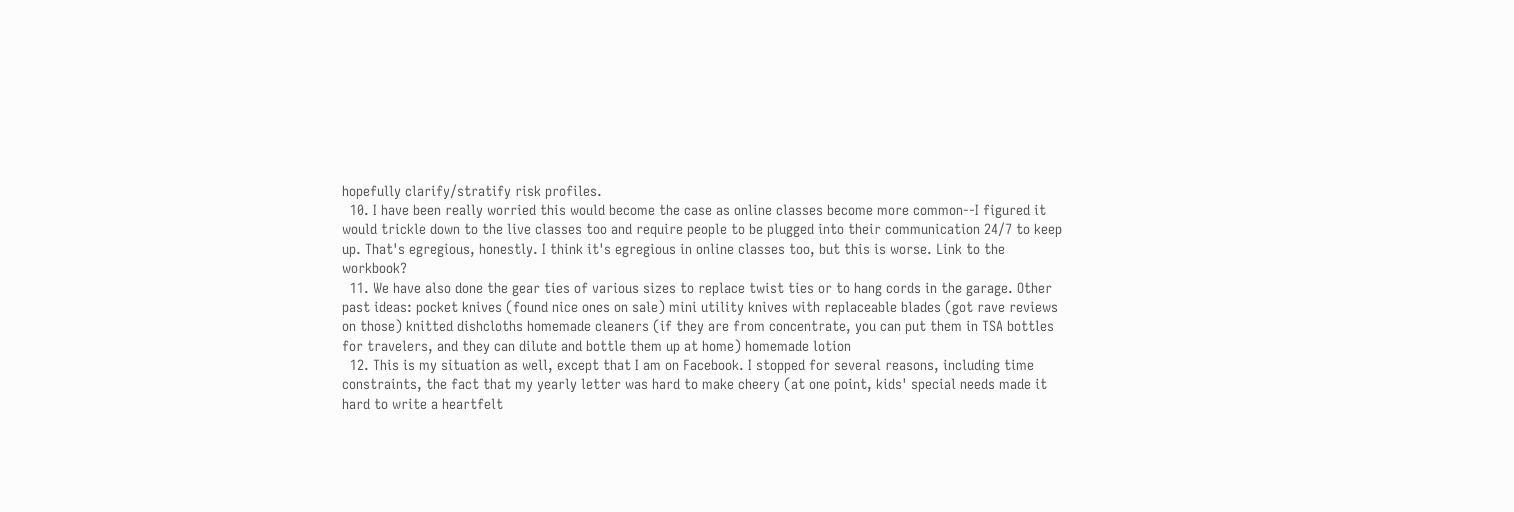hopefully clarify/stratify risk profiles.
  10. I have been really worried this would become the case as online classes become more common--I figured it would trickle down to the live classes too and require people to be plugged into their communication 24/7 to keep up. That's egregious, honestly. I think it's egregious in online classes too, but this is worse. Link to the workbook?
  11. We have also done the gear ties of various sizes to replace twist ties or to hang cords in the garage. Other past ideas: pocket knives (found nice ones on sale) mini utility knives with replaceable blades (got rave reviews on those) knitted dishcloths homemade cleaners (if they are from concentrate, you can put them in TSA bottles for travelers, and they can dilute and bottle them up at home) homemade lotion
  12. This is my situation as well, except that I am on Facebook. I stopped for several reasons, including time constraints, the fact that my yearly letter was hard to make cheery (at one point, kids' special needs made it hard to write a heartfelt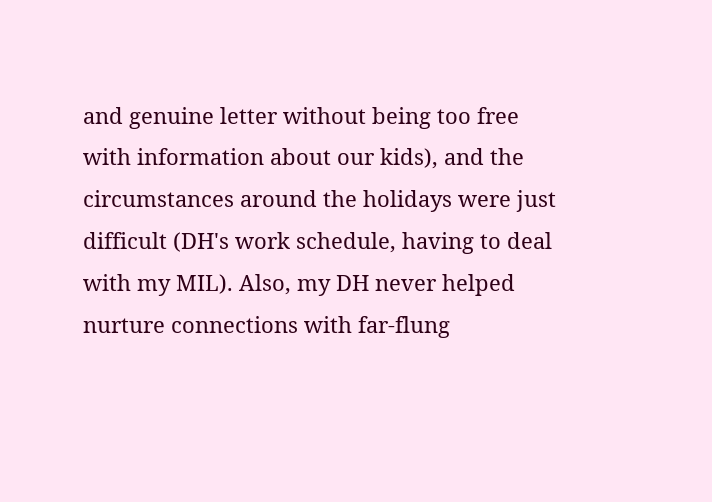and genuine letter without being too free with information about our kids), and the circumstances around the holidays were just difficult (DH's work schedule, having to deal with my MIL). Also, my DH never helped nurture connections with far-flung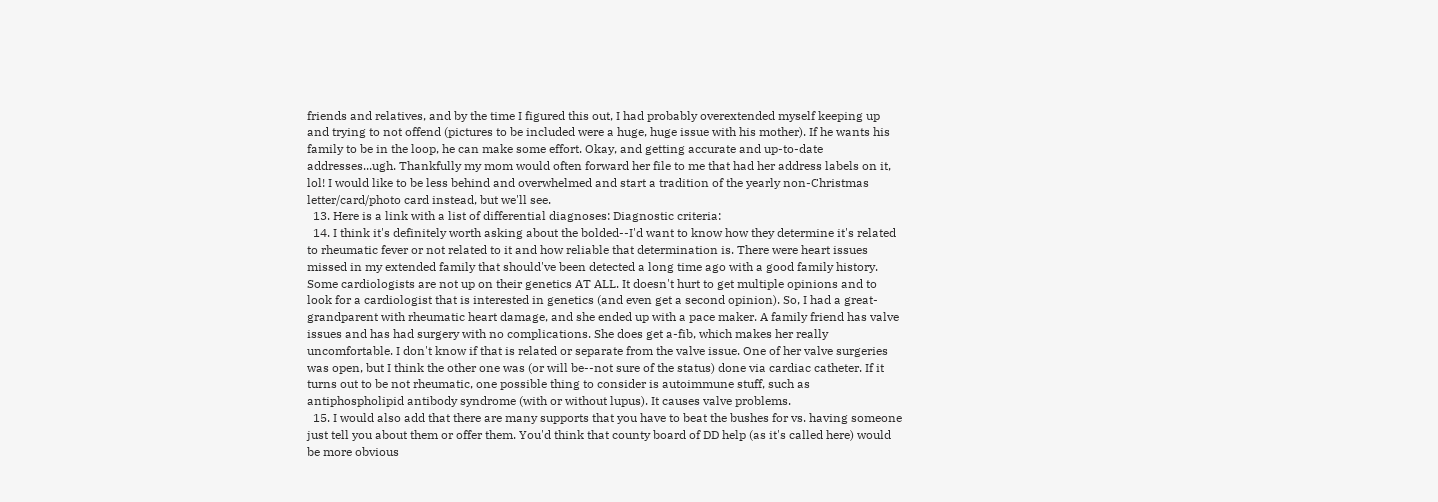friends and relatives, and by the time I figured this out, I had probably overextended myself keeping up and trying to not offend (pictures to be included were a huge, huge issue with his mother). If he wants his family to be in the loop, he can make some effort. Okay, and getting accurate and up-to-date addresses...ugh. Thankfully my mom would often forward her file to me that had her address labels on it, lol! I would like to be less behind and overwhelmed and start a tradition of the yearly non-Christmas letter/card/photo card instead, but we'll see.
  13. Here is a link with a list of differential diagnoses: Diagnostic criteria:
  14. I think it's definitely worth asking about the bolded--I'd want to know how they determine it's related to rheumatic fever or not related to it and how reliable that determination is. There were heart issues missed in my extended family that should've been detected a long time ago with a good family history. Some cardiologists are not up on their genetics AT ALL. It doesn't hurt to get multiple opinions and to look for a cardiologist that is interested in genetics (and even get a second opinion). So, I had a great-grandparent with rheumatic heart damage, and she ended up with a pace maker. A family friend has valve issues and has had surgery with no complications. She does get a-fib, which makes her really uncomfortable. I don't know if that is related or separate from the valve issue. One of her valve surgeries was open, but I think the other one was (or will be--not sure of the status) done via cardiac catheter. If it turns out to be not rheumatic, one possible thing to consider is autoimmune stuff, such as antiphospholipid antibody syndrome (with or without lupus). It causes valve problems.
  15. I would also add that there are many supports that you have to beat the bushes for vs. having someone just tell you about them or offer them. You'd think that county board of DD help (as it's called here) would be more obvious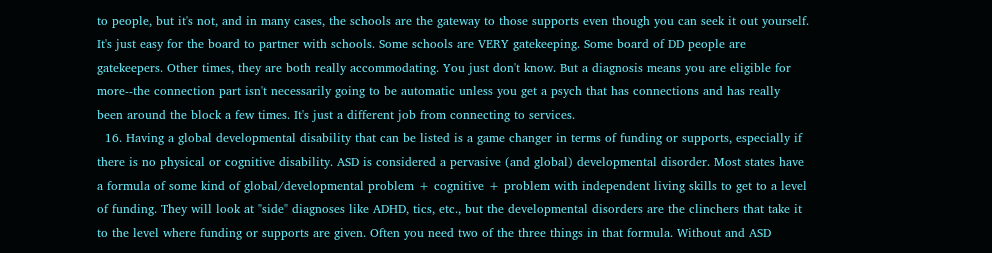to people, but it's not, and in many cases, the schools are the gateway to those supports even though you can seek it out yourself. It's just easy for the board to partner with schools. Some schools are VERY gatekeeping. Some board of DD people are gatekeepers. Other times, they are both really accommodating. You just don't know. But a diagnosis means you are eligible for more--the connection part isn't necessarily going to be automatic unless you get a psych that has connections and has really been around the block a few times. It's just a different job from connecting to services.
  16. Having a global developmental disability that can be listed is a game changer in terms of funding or supports, especially if there is no physical or cognitive disability. ASD is considered a pervasive (and global) developmental disorder. Most states have a formula of some kind of global/developmental problem + cognitive + problem with independent living skills to get to a level of funding. They will look at "side" diagnoses like ADHD, tics, etc., but the developmental disorders are the clinchers that take it to the level where funding or supports are given. Often you need two of the three things in that formula. Without and ASD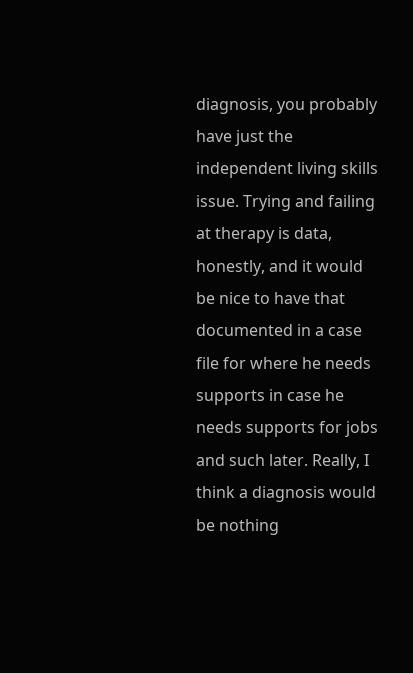diagnosis, you probably have just the independent living skills issue. Trying and failing at therapy is data, honestly, and it would be nice to have that documented in a case file for where he needs supports in case he needs supports for jobs and such later. Really, I think a diagnosis would be nothing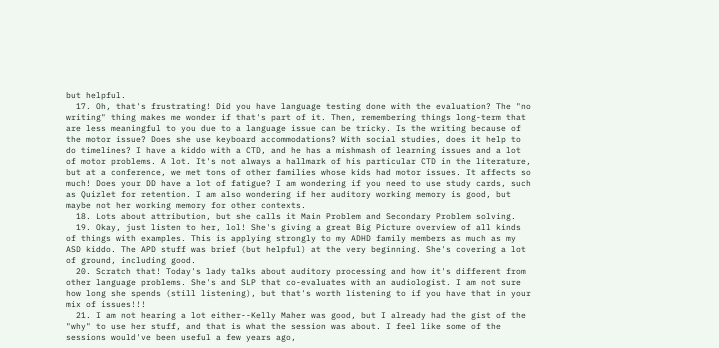but helpful.
  17. Oh, that's frustrating! Did you have language testing done with the evaluation? The "no writing" thing makes me wonder if that's part of it. Then, remembering things long-term that are less meaningful to you due to a language issue can be tricky. Is the writing because of the motor issue? Does she use keyboard accommodations? With social studies, does it help to do timelines? I have a kiddo with a CTD, and he has a mishmash of learning issues and a lot of motor problems. A lot. It's not always a hallmark of his particular CTD in the literature, but at a conference, we met tons of other families whose kids had motor issues. It affects so much! Does your DD have a lot of fatigue? I am wondering if you need to use study cards, such as Quizlet for retention. I am also wondering if her auditory working memory is good, but maybe not her working memory for other contexts.
  18. Lots about attribution, but she calls it Main Problem and Secondary Problem solving.
  19. Okay, just listen to her, lol! She's giving a great Big Picture overview of all kinds of things with examples. This is applying strongly to my ADHD family members as much as my ASD kiddo. The APD stuff was brief (but helpful) at the very beginning. She's covering a lot of ground, including good.
  20. Scratch that! Today's lady talks about auditory processing and how it's different from other language problems. She's and SLP that co-evaluates with an audiologist. I am not sure how long she spends (still listening), but that's worth listening to if you have that in your mix of issues!!!
  21. I am not hearing a lot either--Kelly Maher was good, but I already had the gist of the "why" to use her stuff, and that is what the session was about. I feel like some of the sessions would've been useful a few years ago,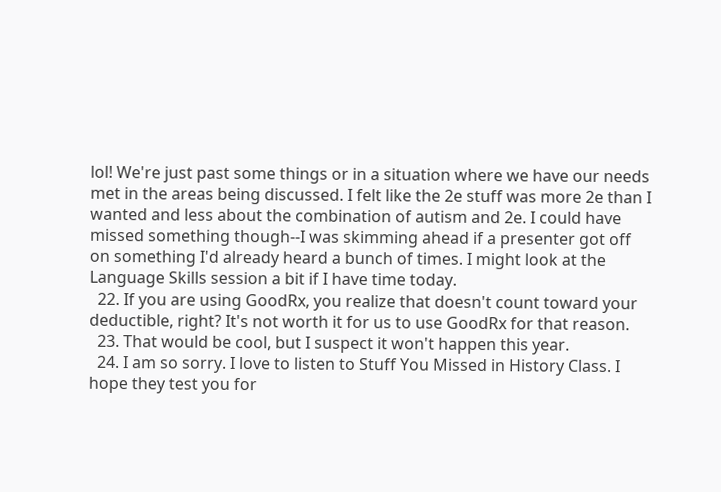lol! We're just past some things or in a situation where we have our needs met in the areas being discussed. I felt like the 2e stuff was more 2e than I wanted and less about the combination of autism and 2e. I could have missed something though--I was skimming ahead if a presenter got off on something I'd already heard a bunch of times. I might look at the Language Skills session a bit if I have time today.
  22. If you are using GoodRx, you realize that doesn't count toward your deductible, right? It's not worth it for us to use GoodRx for that reason.
  23. That would be cool, but I suspect it won't happen this year.
  24. I am so sorry. I love to listen to Stuff You Missed in History Class. I hope they test you for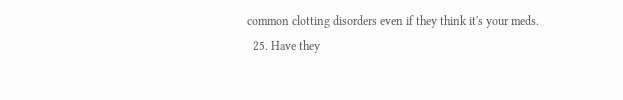common clotting disorders even if they think it's your meds.
  25. Have they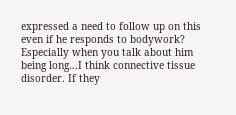expressed a need to follow up on this even if he responds to bodywork? Especially when you talk about him being long...I think connective tissue disorder. If they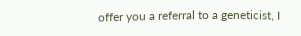offer you a referral to a geneticist, I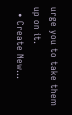urge you to take them up on it.
  • Create New...